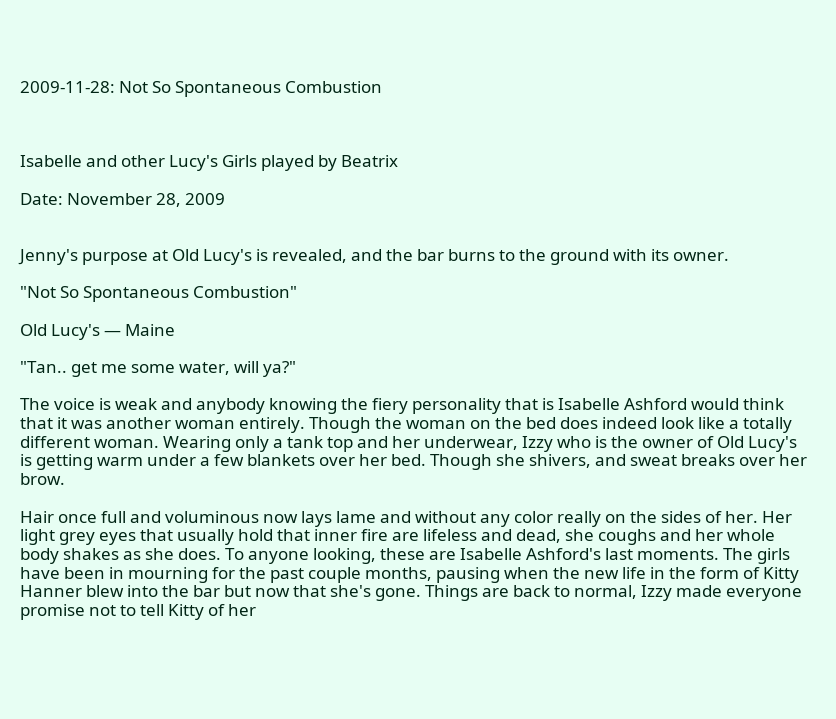2009-11-28: Not So Spontaneous Combustion



Isabelle and other Lucy's Girls played by Beatrix

Date: November 28, 2009


Jenny's purpose at Old Lucy's is revealed, and the bar burns to the ground with its owner.

"Not So Spontaneous Combustion"

Old Lucy's — Maine

"Tan.. get me some water, will ya?"

The voice is weak and anybody knowing the fiery personality that is Isabelle Ashford would think that it was another woman entirely. Though the woman on the bed does indeed look like a totally different woman. Wearing only a tank top and her underwear, Izzy who is the owner of Old Lucy's is getting warm under a few blankets over her bed. Though she shivers, and sweat breaks over her brow.

Hair once full and voluminous now lays lame and without any color really on the sides of her. Her light grey eyes that usually hold that inner fire are lifeless and dead, she coughs and her whole body shakes as she does. To anyone looking, these are Isabelle Ashford's last moments. The girls have been in mourning for the past couple months, pausing when the new life in the form of Kitty Hanner blew into the bar but now that she's gone. Things are back to normal, Izzy made everyone promise not to tell Kitty of her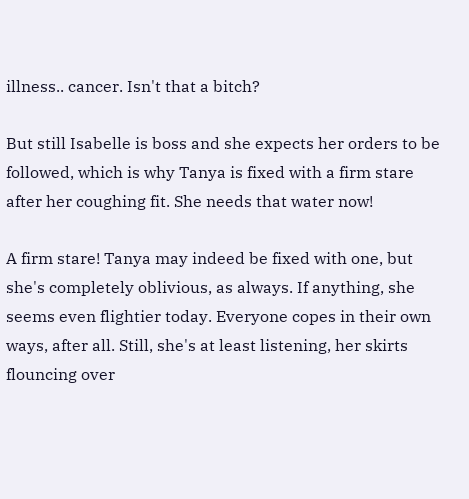illness.. cancer. Isn't that a bitch?

But still Isabelle is boss and she expects her orders to be followed, which is why Tanya is fixed with a firm stare after her coughing fit. She needs that water now!

A firm stare! Tanya may indeed be fixed with one, but she's completely oblivious, as always. If anything, she seems even flightier today. Everyone copes in their own ways, after all. Still, she's at least listening, her skirts flouncing over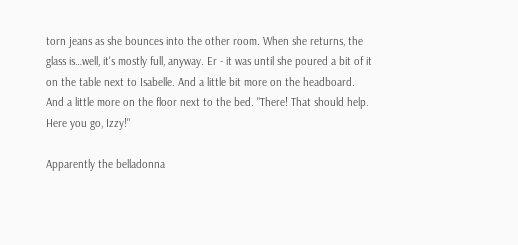torn jeans as she bounces into the other room. When she returns, the glass is…well, it's mostly full, anyway. Er - it was until she poured a bit of it on the table next to Isabelle. And a little bit more on the headboard. And a little more on the floor next to the bed. "There! That should help. Here you go, Izzy!"

Apparently the belladonna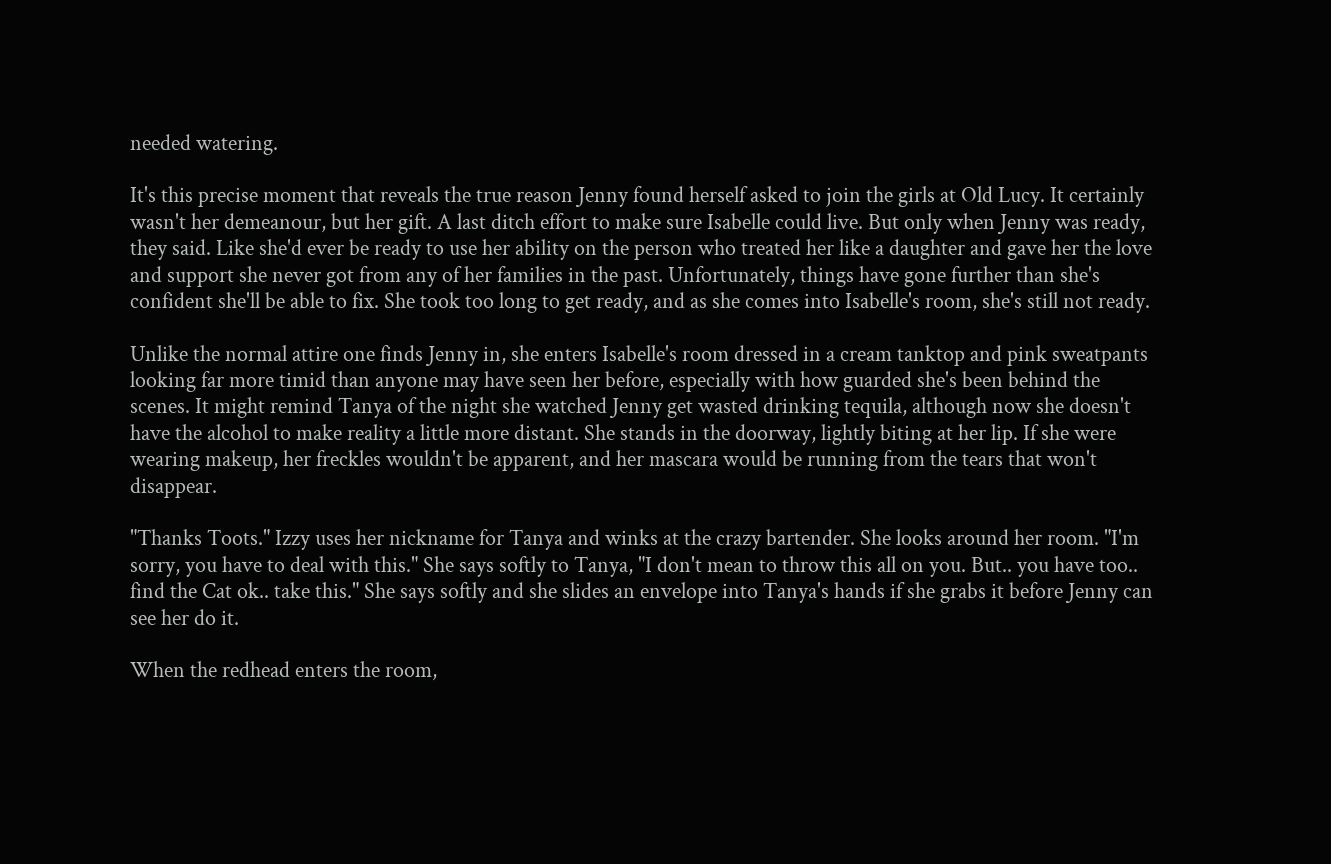needed watering.

It's this precise moment that reveals the true reason Jenny found herself asked to join the girls at Old Lucy. It certainly wasn't her demeanour, but her gift. A last ditch effort to make sure Isabelle could live. But only when Jenny was ready, they said. Like she'd ever be ready to use her ability on the person who treated her like a daughter and gave her the love and support she never got from any of her families in the past. Unfortunately, things have gone further than she's confident she'll be able to fix. She took too long to get ready, and as she comes into Isabelle's room, she's still not ready.

Unlike the normal attire one finds Jenny in, she enters Isabelle's room dressed in a cream tanktop and pink sweatpants looking far more timid than anyone may have seen her before, especially with how guarded she's been behind the scenes. It might remind Tanya of the night she watched Jenny get wasted drinking tequila, although now she doesn't have the alcohol to make reality a little more distant. She stands in the doorway, lightly biting at her lip. If she were wearing makeup, her freckles wouldn't be apparent, and her mascara would be running from the tears that won't disappear.

"Thanks Toots." Izzy uses her nickname for Tanya and winks at the crazy bartender. She looks around her room. "I'm sorry, you have to deal with this." She says softly to Tanya, "I don't mean to throw this all on you. But.. you have too.. find the Cat ok.. take this." She says softly and she slides an envelope into Tanya's hands if she grabs it before Jenny can see her do it.

When the redhead enters the room,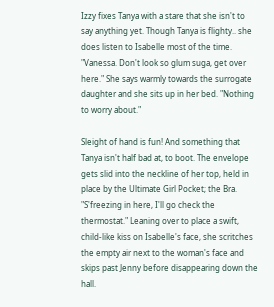Izzy fixes Tanya with a stare that she isn't to say anything yet. Though Tanya is flighty.. she does listen to Isabelle most of the time. "Vanessa. Don't look so glum suga, get over here." She says warmly towards the surrogate daughter and she sits up in her bed. "Nothing to worry about."

Sleight of hand is fun! And something that Tanya isn't half bad at, to boot. The envelope gets slid into the neckline of her top, held in place by the Ultimate Girl Pocket; the Bra. "S'freezing in here, I'll go check the thermostat." Leaning over to place a swift, child-like kiss on Isabelle's face, she scritches the empty air next to the woman's face and skips past Jenny before disappearing down the hall.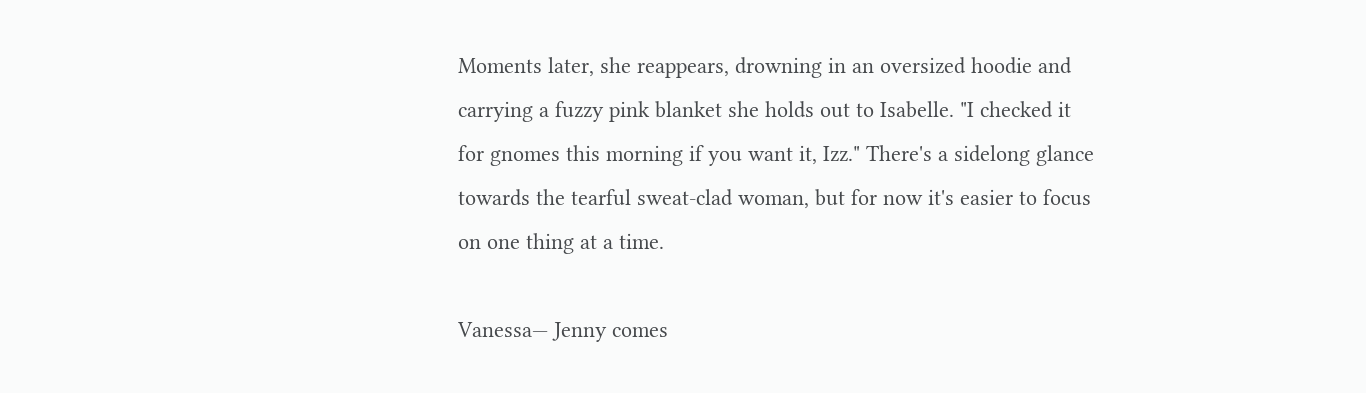Moments later, she reappears, drowning in an oversized hoodie and carrying a fuzzy pink blanket she holds out to Isabelle. "I checked it for gnomes this morning if you want it, Izz." There's a sidelong glance towards the tearful sweat-clad woman, but for now it's easier to focus on one thing at a time.

Vanessa— Jenny comes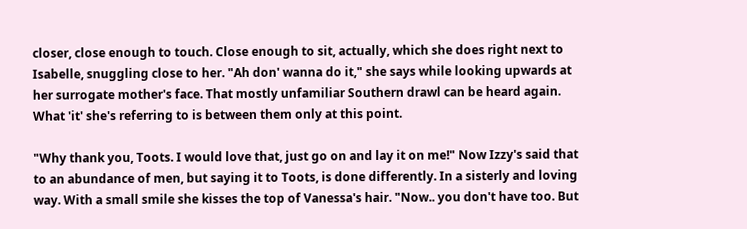closer, close enough to touch. Close enough to sit, actually, which she does right next to Isabelle, snuggling close to her. "Ah don' wanna do it," she says while looking upwards at her surrogate mother's face. That mostly unfamiliar Southern drawl can be heard again. What 'it' she's referring to is between them only at this point.

"Why thank you, Toots. I would love that, just go on and lay it on me!" Now Izzy's said that to an abundance of men, but saying it to Toots, is done differently. In a sisterly and loving way. With a small smile she kisses the top of Vanessa's hair. "Now.. you don't have too. But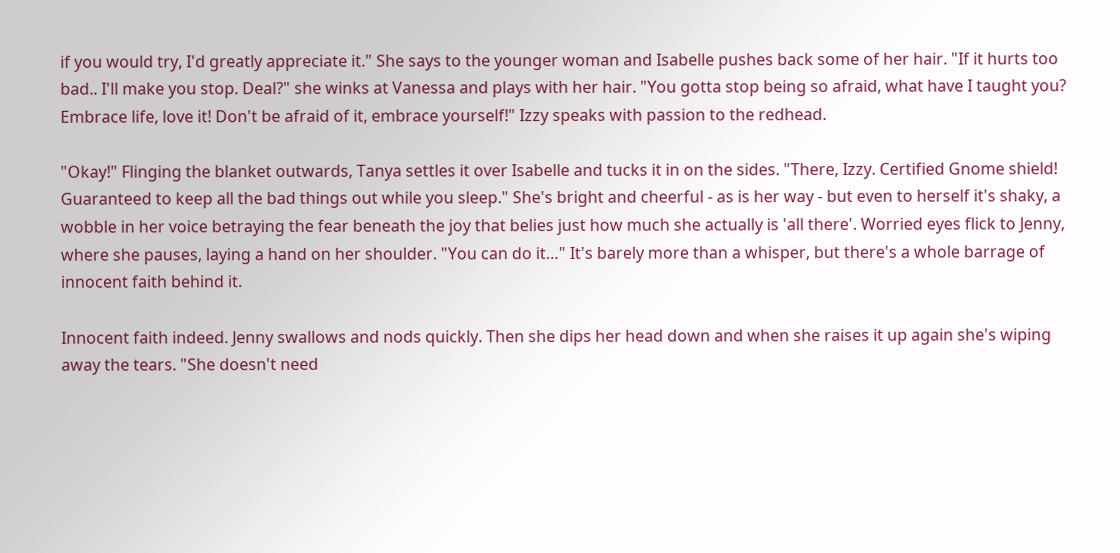if you would try, I'd greatly appreciate it." She says to the younger woman and Isabelle pushes back some of her hair. "If it hurts too bad.. I'll make you stop. Deal?" she winks at Vanessa and plays with her hair. "You gotta stop being so afraid, what have I taught you? Embrace life, love it! Don't be afraid of it, embrace yourself!" Izzy speaks with passion to the redhead.

"Okay!" Flinging the blanket outwards, Tanya settles it over Isabelle and tucks it in on the sides. "There, Izzy. Certified Gnome shield! Guaranteed to keep all the bad things out while you sleep." She's bright and cheerful - as is her way - but even to herself it's shaky, a wobble in her voice betraying the fear beneath the joy that belies just how much she actually is 'all there'. Worried eyes flick to Jenny, where she pauses, laying a hand on her shoulder. "You can do it…" It's barely more than a whisper, but there's a whole barrage of innocent faith behind it.

Innocent faith indeed. Jenny swallows and nods quickly. Then she dips her head down and when she raises it up again she's wiping away the tears. "She doesn't need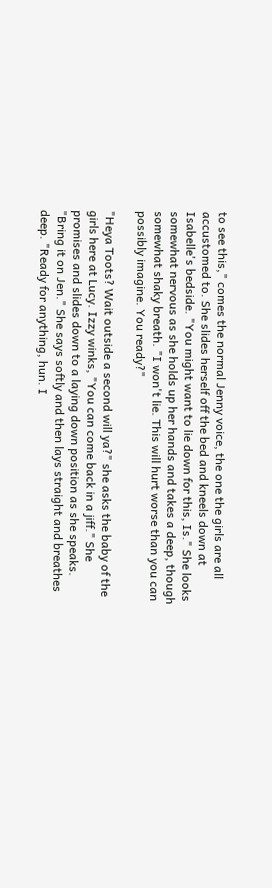to see this," comes the normal Jenny voice, the one the girls are all accustomed to. She slides herself off the bed and kneels down at Isabelle's bedside. "You might want to lie down for this, Is." She looks somewhat nervous as she holds up her hands and takes a deep, though somewhat shaky breath. "I won't lie. This will hurt worse than you can possibly imagine. You ready?"

"Heya Toots? Wait outside a second will ya?" she asks the baby of the girls here at Lucy. Izzy winks, "You can come back in a jiff." She promises and slides down to a laying down position as she speaks. "Bring it on Jen." She says softly and then lays straight and breathes deep. "Ready for anything, hun. I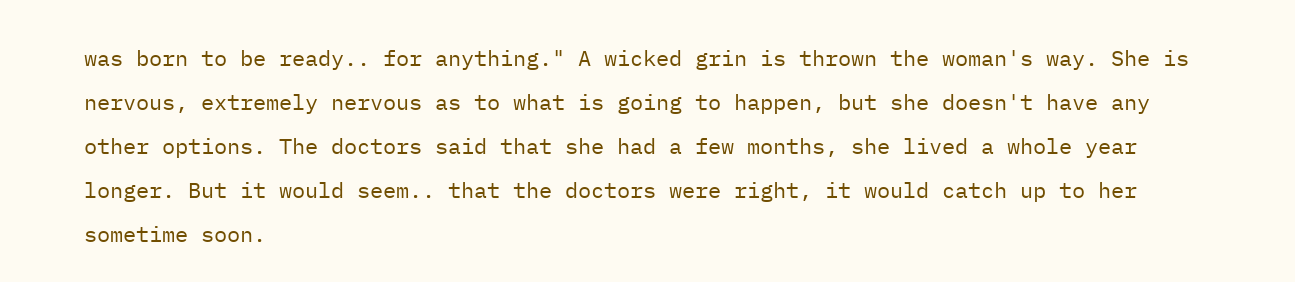was born to be ready.. for anything." A wicked grin is thrown the woman's way. She is nervous, extremely nervous as to what is going to happen, but she doesn't have any other options. The doctors said that she had a few months, she lived a whole year longer. But it would seem.. that the doctors were right, it would catch up to her sometime soon.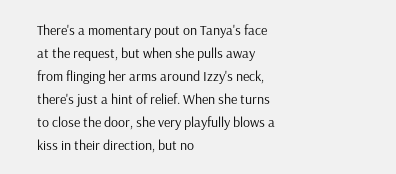There's a momentary pout on Tanya's face at the request, but when she pulls away from flinging her arms around Izzy's neck, there's just a hint of relief. When she turns to close the door, she very playfully blows a kiss in their direction, but no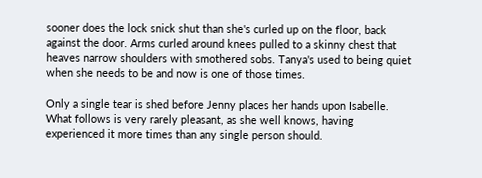sooner does the lock snick shut than she's curled up on the floor, back against the door. Arms curled around knees pulled to a skinny chest that heaves narrow shoulders with smothered sobs. Tanya's used to being quiet when she needs to be and now is one of those times.

Only a single tear is shed before Jenny places her hands upon Isabelle. What follows is very rarely pleasant, as she well knows, having experienced it more times than any single person should.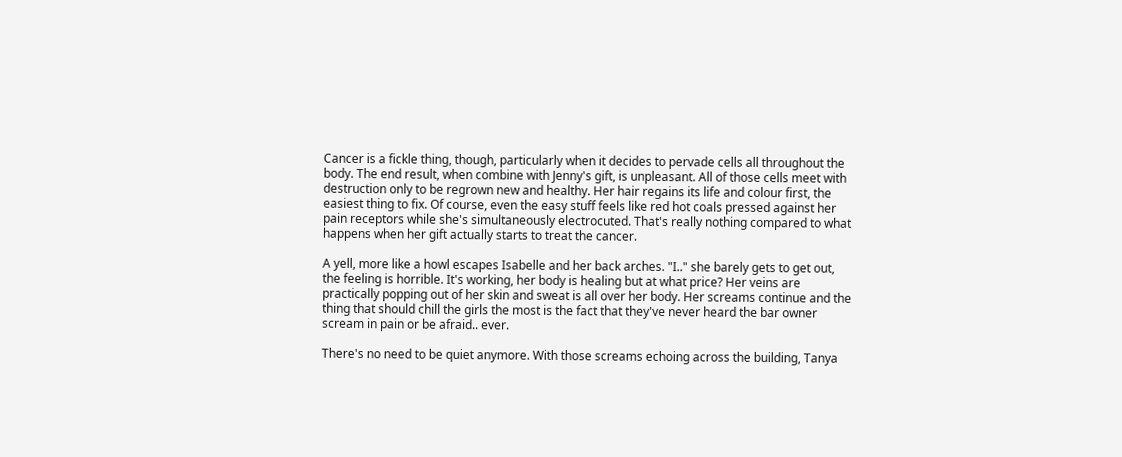Cancer is a fickle thing, though, particularly when it decides to pervade cells all throughout the body. The end result, when combine with Jenny's gift, is unpleasant. All of those cells meet with destruction only to be regrown new and healthy. Her hair regains its life and colour first, the easiest thing to fix. Of course, even the easy stuff feels like red hot coals pressed against her pain receptors while she's simultaneously electrocuted. That's really nothing compared to what happens when her gift actually starts to treat the cancer.

A yell, more like a howl escapes Isabelle and her back arches. "I.." she barely gets to get out, the feeling is horrible. It's working, her body is healing but at what price? Her veins are practically popping out of her skin and sweat is all over her body. Her screams continue and the thing that should chill the girls the most is the fact that they've never heard the bar owner scream in pain or be afraid.. ever.

There's no need to be quiet anymore. With those screams echoing across the building, Tanya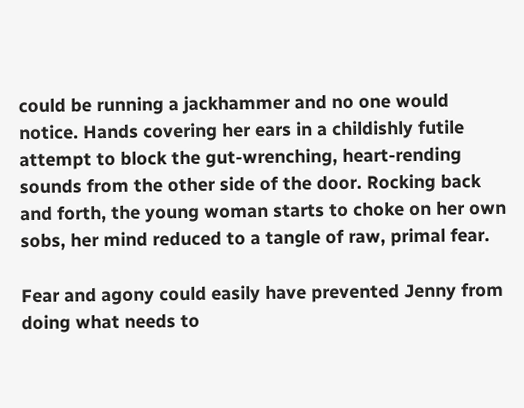could be running a jackhammer and no one would notice. Hands covering her ears in a childishly futile attempt to block the gut-wrenching, heart-rending sounds from the other side of the door. Rocking back and forth, the young woman starts to choke on her own sobs, her mind reduced to a tangle of raw, primal fear.

Fear and agony could easily have prevented Jenny from doing what needs to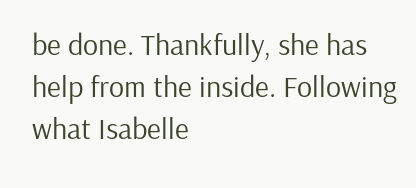be done. Thankfully, she has help from the inside. Following what Isabelle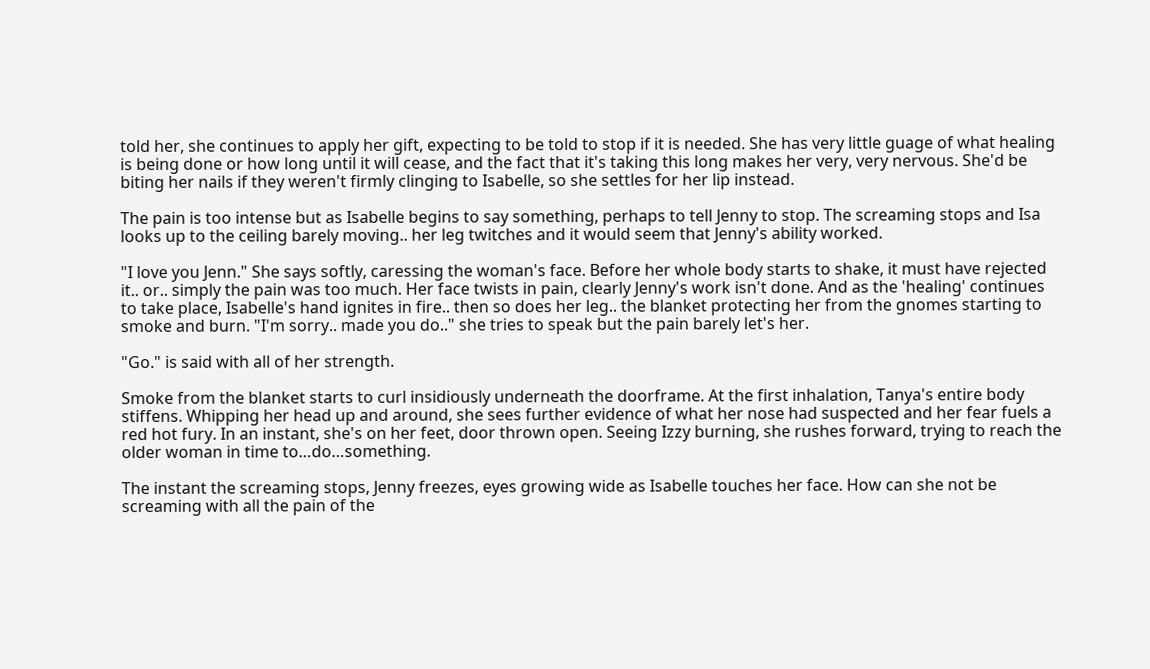told her, she continues to apply her gift, expecting to be told to stop if it is needed. She has very little guage of what healing is being done or how long until it will cease, and the fact that it's taking this long makes her very, very nervous. She'd be biting her nails if they weren't firmly clinging to Isabelle, so she settles for her lip instead.

The pain is too intense but as Isabelle begins to say something, perhaps to tell Jenny to stop. The screaming stops and Isa looks up to the ceiling barely moving.. her leg twitches and it would seem that Jenny's ability worked.

"I love you Jenn." She says softly, caressing the woman's face. Before her whole body starts to shake, it must have rejected it.. or.. simply the pain was too much. Her face twists in pain, clearly Jenny's work isn't done. And as the 'healing' continues to take place, Isabelle's hand ignites in fire.. then so does her leg.. the blanket protecting her from the gnomes starting to smoke and burn. "I'm sorry.. made you do.." she tries to speak but the pain barely let's her.

"Go." is said with all of her strength.

Smoke from the blanket starts to curl insidiously underneath the doorframe. At the first inhalation, Tanya's entire body stiffens. Whipping her head up and around, she sees further evidence of what her nose had suspected and her fear fuels a red hot fury. In an instant, she's on her feet, door thrown open. Seeing Izzy burning, she rushes forward, trying to reach the older woman in time to…do…something.

The instant the screaming stops, Jenny freezes, eyes growing wide as Isabelle touches her face. How can she not be screaming with all the pain of the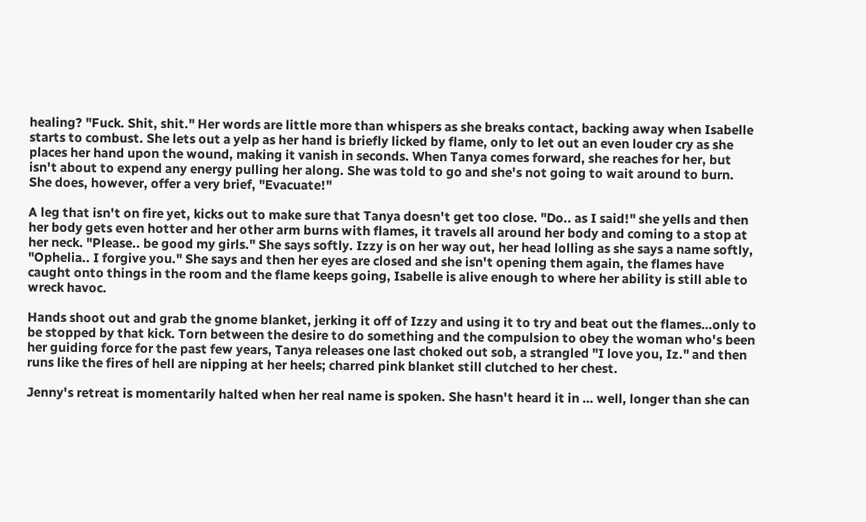healing? "Fuck. Shit, shit." Her words are little more than whispers as she breaks contact, backing away when Isabelle starts to combust. She lets out a yelp as her hand is briefly licked by flame, only to let out an even louder cry as she places her hand upon the wound, making it vanish in seconds. When Tanya comes forward, she reaches for her, but isn't about to expend any energy pulling her along. She was told to go and she's not going to wait around to burn. She does, however, offer a very brief, "Evacuate!"

A leg that isn't on fire yet, kicks out to make sure that Tanya doesn't get too close. "Do.. as I said!" she yells and then her body gets even hotter and her other arm burns with flames, it travels all around her body and coming to a stop at her neck. "Please.. be good my girls." She says softly. Izzy is on her way out, her head lolling as she says a name softly, "Ophelia.. I forgive you." She says and then her eyes are closed and she isn't opening them again, the flames have caught onto things in the room and the flame keeps going, Isabelle is alive enough to where her ability is still able to wreck havoc.

Hands shoot out and grab the gnome blanket, jerking it off of Izzy and using it to try and beat out the flames…only to be stopped by that kick. Torn between the desire to do something and the compulsion to obey the woman who's been her guiding force for the past few years, Tanya releases one last choked out sob, a strangled "I love you, Iz." and then runs like the fires of hell are nipping at her heels; charred pink blanket still clutched to her chest.

Jenny's retreat is momentarily halted when her real name is spoken. She hasn't heard it in … well, longer than she can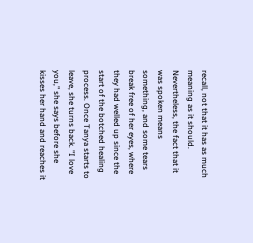recall, not that it has as much meaning as it should. Nevertheless, the fact that it was spoken means something, and some tears break free of her eyes, where they had welled up since the start of the botched healing process. Once Tanya starts to leave, she turns back. "I love you," she says before she kisses her hand and reaches it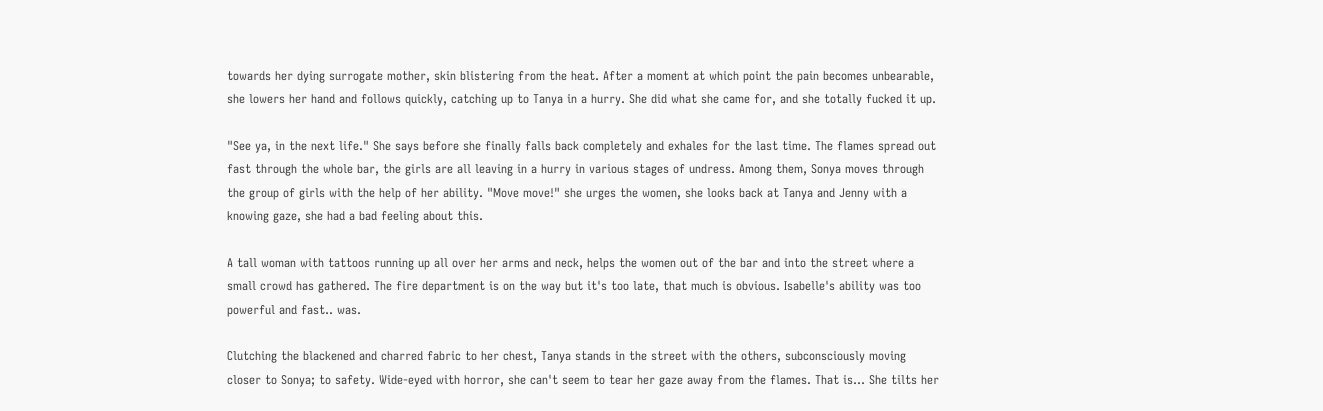towards her dying surrogate mother, skin blistering from the heat. After a moment at which point the pain becomes unbearable, she lowers her hand and follows quickly, catching up to Tanya in a hurry. She did what she came for, and she totally fucked it up.

"See ya, in the next life." She says before she finally falls back completely and exhales for the last time. The flames spread out fast through the whole bar, the girls are all leaving in a hurry in various stages of undress. Among them, Sonya moves through the group of girls with the help of her ability. "Move move!" she urges the women, she looks back at Tanya and Jenny with a knowing gaze, she had a bad feeling about this.

A tall woman with tattoos running up all over her arms and neck, helps the women out of the bar and into the street where a small crowd has gathered. The fire department is on the way but it's too late, that much is obvious. Isabelle's ability was too powerful and fast.. was.

Clutching the blackened and charred fabric to her chest, Tanya stands in the street with the others, subconsciously moving closer to Sonya; to safety. Wide-eyed with horror, she can't seem to tear her gaze away from the flames. That is… She tilts her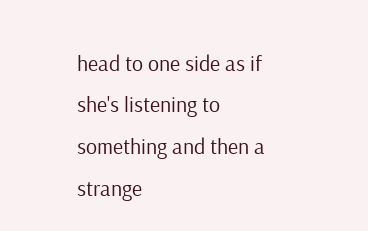head to one side as if she's listening to something and then a strange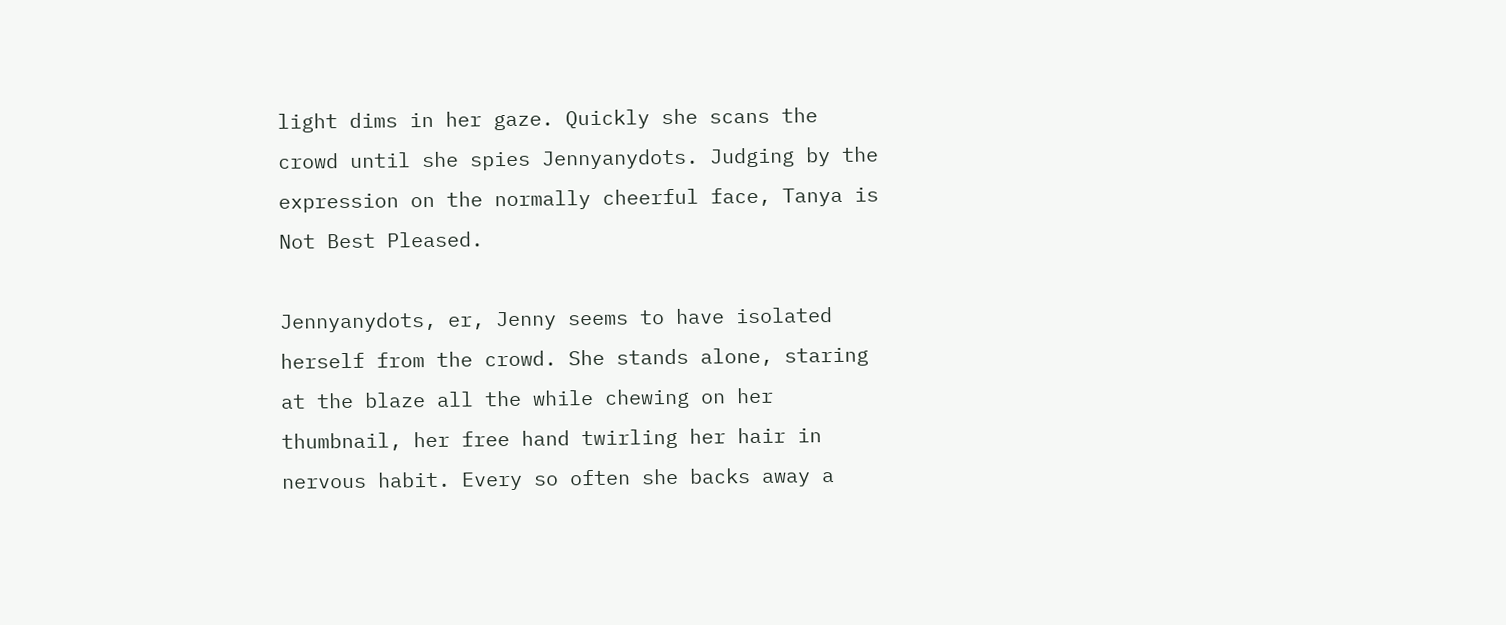light dims in her gaze. Quickly she scans the crowd until she spies Jennyanydots. Judging by the expression on the normally cheerful face, Tanya is Not Best Pleased.

Jennyanydots, er, Jenny seems to have isolated herself from the crowd. She stands alone, staring at the blaze all the while chewing on her thumbnail, her free hand twirling her hair in nervous habit. Every so often she backs away a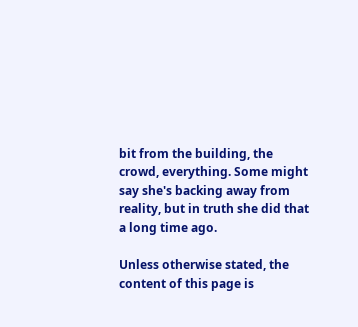bit from the building, the crowd, everything. Some might say she's backing away from reality, but in truth she did that a long time ago.

Unless otherwise stated, the content of this page is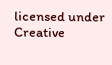licensed under Creative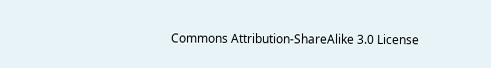Commons Attribution-ShareAlike 3.0 License